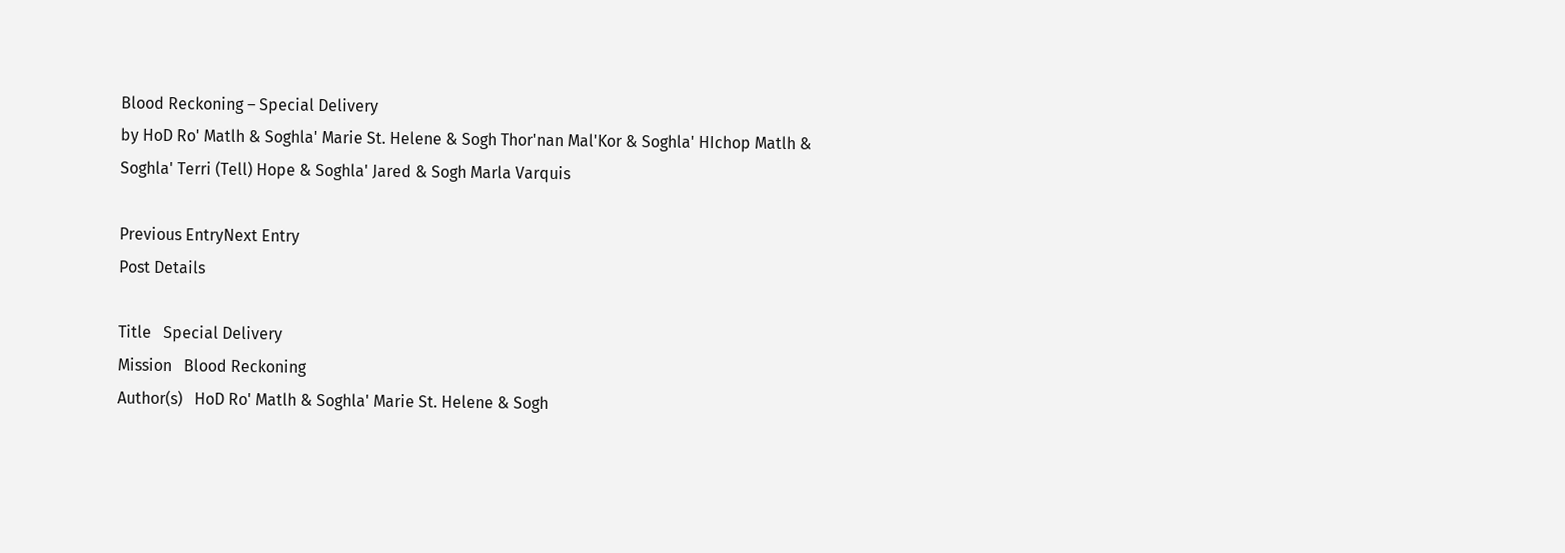Blood Reckoning – Special Delivery
by HoD Ro' Matlh & Soghla' Marie St. Helene & Sogh Thor'nan Mal'Kor & Soghla' HIchop Matlh & Soghla' Terri (Tell) Hope & Soghla' Jared & Sogh Marla Varquis

Previous EntryNext Entry
Post Details

Title   Special Delivery
Mission   Blood Reckoning
Author(s)   HoD Ro' Matlh & Soghla' Marie St. Helene & Sogh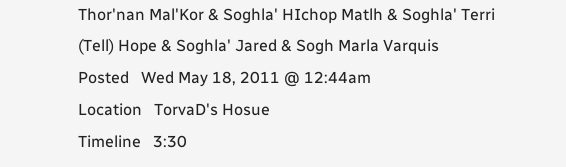Thor'nan Mal'Kor & Soghla' HIchop Matlh & Soghla' Terri (Tell) Hope & Soghla' Jared & Sogh Marla Varquis
Posted   Wed May 18, 2011 @ 12:44am
Location   TorvaD's Hosue
Timeline   3:30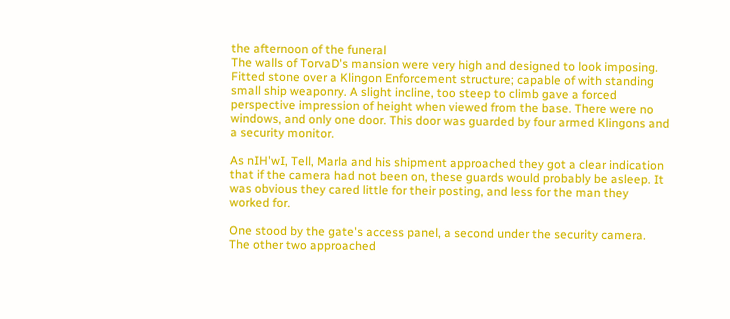the afternoon of the funeral
The walls of TorvaD's mansion were very high and designed to look imposing. Fitted stone over a Klingon Enforcement structure; capable of with standing small ship weaponry. A slight incline, too steep to climb gave a forced perspective impression of height when viewed from the base. There were no windows, and only one door. This door was guarded by four armed Klingons and a security monitor.

As nIH'wI, Tell, Marla and his shipment approached they got a clear indication that if the camera had not been on, these guards would probably be asleep. It was obvious they cared little for their posting, and less for the man they worked for.

One stood by the gate's access panel, a second under the security camera. The other two approached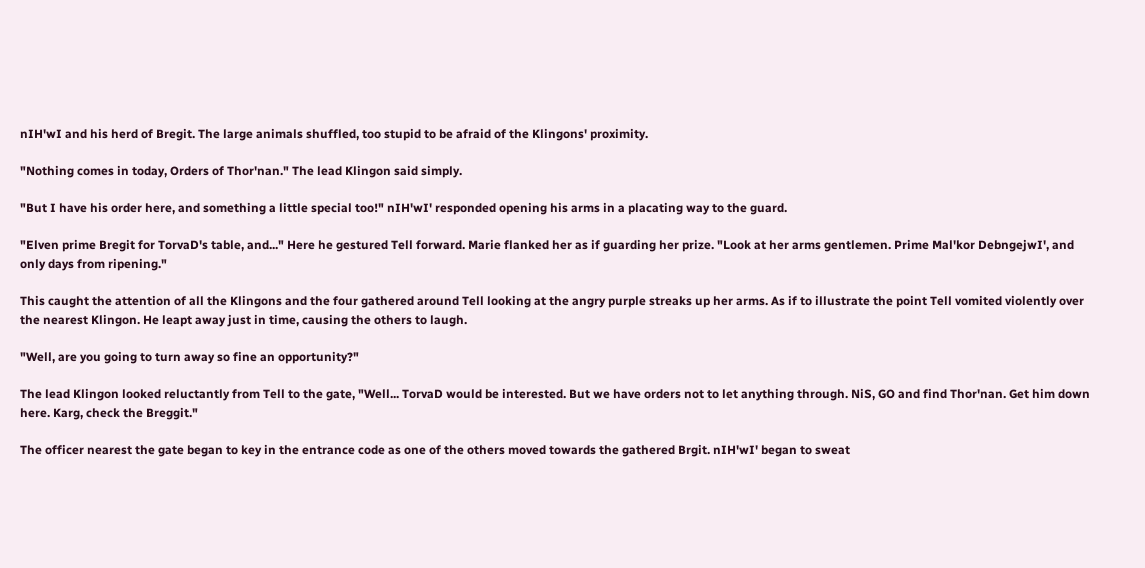nIH'wI and his herd of Bregit. The large animals shuffled, too stupid to be afraid of the Klingons' proximity.

"Nothing comes in today, Orders of Thor'nan." The lead Klingon said simply.

"But I have his order here, and something a little special too!" nIH'wI' responded opening his arms in a placating way to the guard.

"Elven prime Bregit for TorvaD's table, and..." Here he gestured Tell forward. Marie flanked her as if guarding her prize. "Look at her arms gentlemen. Prime Mal'kor DebngejwI', and only days from ripening."

This caught the attention of all the Klingons and the four gathered around Tell looking at the angry purple streaks up her arms. As if to illustrate the point Tell vomited violently over the nearest Klingon. He leapt away just in time, causing the others to laugh.

"Well, are you going to turn away so fine an opportunity?"

The lead Klingon looked reluctantly from Tell to the gate, "Well... TorvaD would be interested. But we have orders not to let anything through. NiS, GO and find Thor'nan. Get him down here. Karg, check the Breggit."

The officer nearest the gate began to key in the entrance code as one of the others moved towards the gathered Brgit. nIH'wI' began to sweat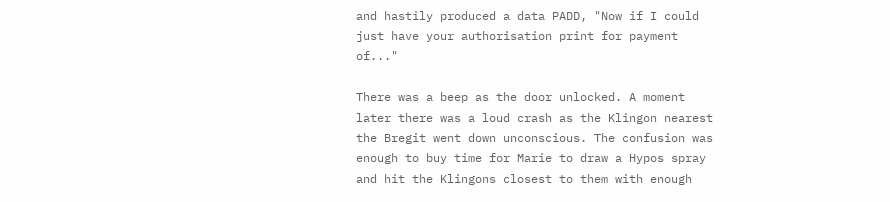and hastily produced a data PADD, "Now if I could just have your authorisation print for payment of..."

There was a beep as the door unlocked. A moment later there was a loud crash as the Klingon nearest the Bregit went down unconscious. The confusion was enough to buy time for Marie to draw a Hypos spray and hit the Klingons closest to them with enough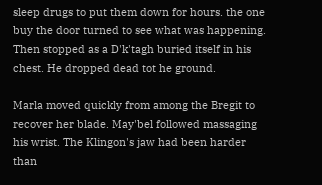sleep drugs to put them down for hours. the one buy the door turned to see what was happening. Then stopped as a D'k'tagh buried itself in his chest. He dropped dead tot he ground.

Marla moved quickly from among the Bregit to recover her blade. May'bel followed massaging his wrist. The Klingon's jaw had been harder than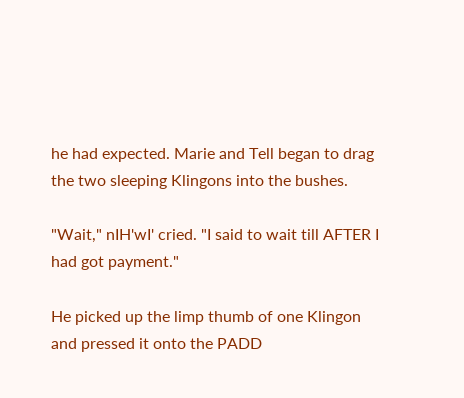he had expected. Marie and Tell began to drag the two sleeping Klingons into the bushes.

"Wait," nIH'wI' cried. "I said to wait till AFTER I had got payment."

He picked up the limp thumb of one Klingon and pressed it onto the PADD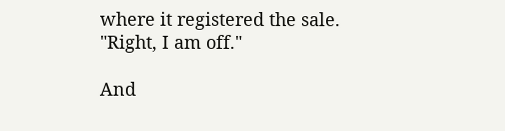where it registered the sale. "Right, I am off."

And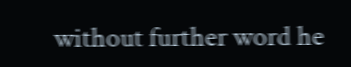without further word he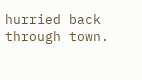hurried back through town.